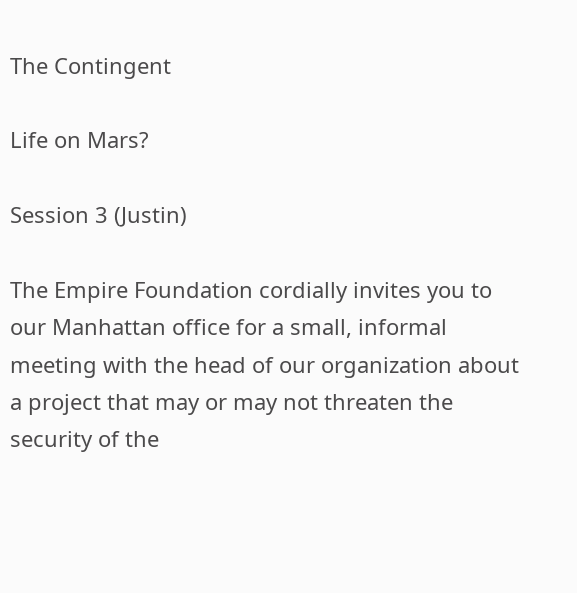The Contingent

Life on Mars?

Session 3 (Justin)

The Empire Foundation cordially invites you to our Manhattan office for a small, informal meeting with the head of our organization about a project that may or may not threaten the security of the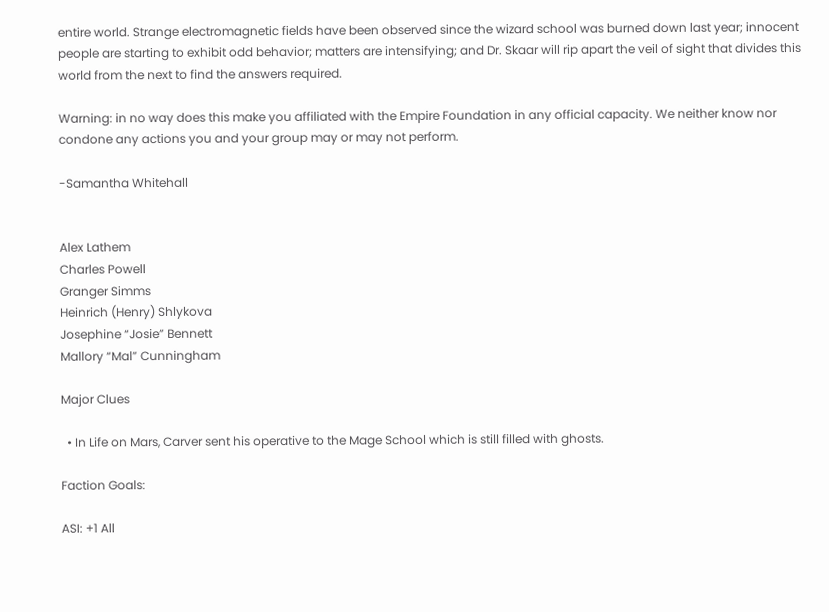entire world. Strange electromagnetic fields have been observed since the wizard school was burned down last year; innocent people are starting to exhibit odd behavior; matters are intensifying; and Dr. Skaar will rip apart the veil of sight that divides this world from the next to find the answers required.

Warning: in no way does this make you affiliated with the Empire Foundation in any official capacity. We neither know nor condone any actions you and your group may or may not perform.

-Samantha Whitehall


Alex Lathem
Charles Powell
Granger Simms
Heinrich (Henry) Shlykova
Josephine “Josie” Bennett
Mallory “Mal” Cunningham

Major Clues

  • In Life on Mars, Carver sent his operative to the Mage School which is still filled with ghosts.

Faction Goals:

ASI: +1 All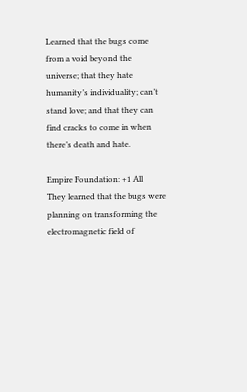Learned that the bugs come from a void beyond the universe; that they hate humanity’s individuality; can’t stand love; and that they can find cracks to come in when there’s death and hate.

Empire Foundation: +1 All
They learned that the bugs were planning on transforming the electromagnetic field of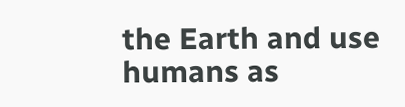the Earth and use humans as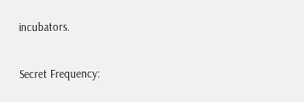incubators.

Secret Frequency: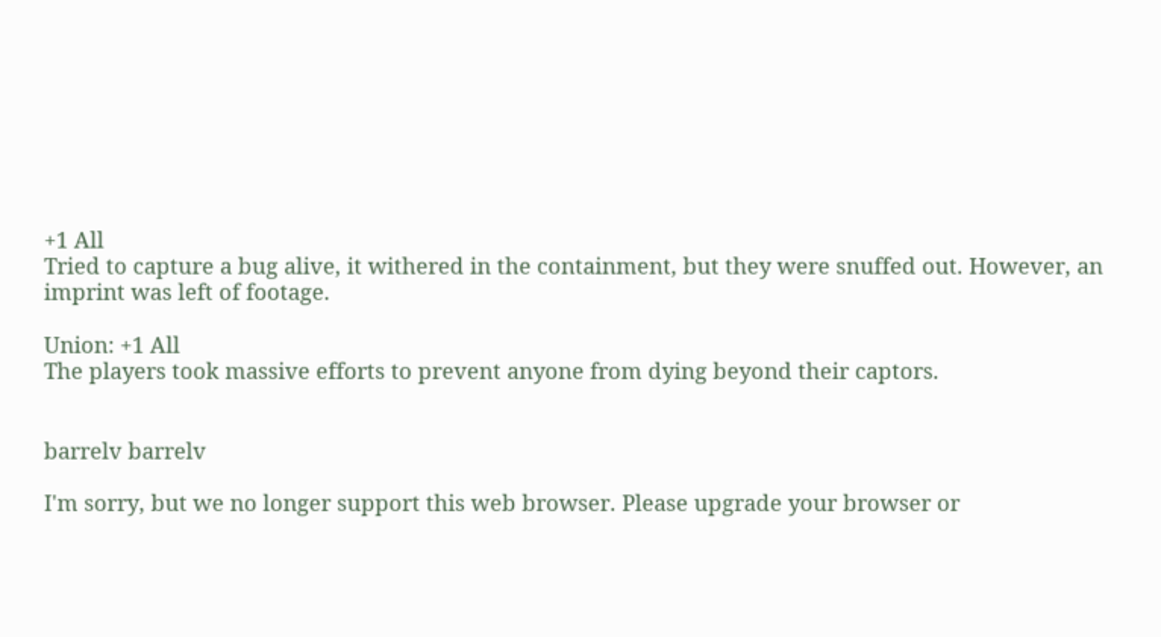+1 All
Tried to capture a bug alive, it withered in the containment, but they were snuffed out. However, an imprint was left of footage.

Union: +1 All
The players took massive efforts to prevent anyone from dying beyond their captors.


barrelv barrelv

I'm sorry, but we no longer support this web browser. Please upgrade your browser or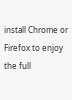install Chrome or Firefox to enjoy the full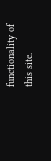functionality of this site.